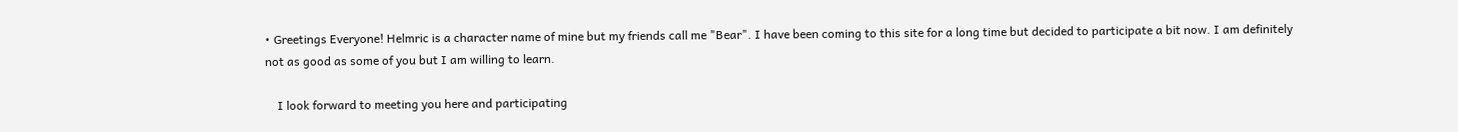• Greetings Everyone! Helmric is a character name of mine but my friends call me "Bear". I have been coming to this site for a long time but decided to participate a bit now. I am definitely not as good as some of you but I am willing to learn.

    I look forward to meeting you here and participating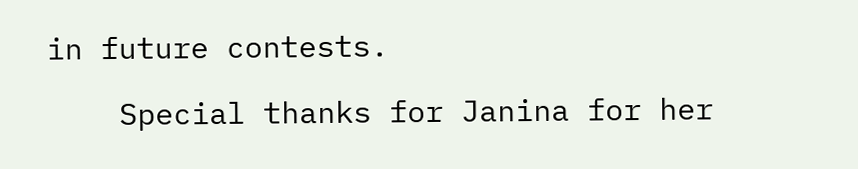in future contests.

    Special thanks for Janina for her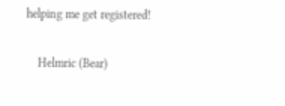helping me get registered!

    Helmric (Bear)